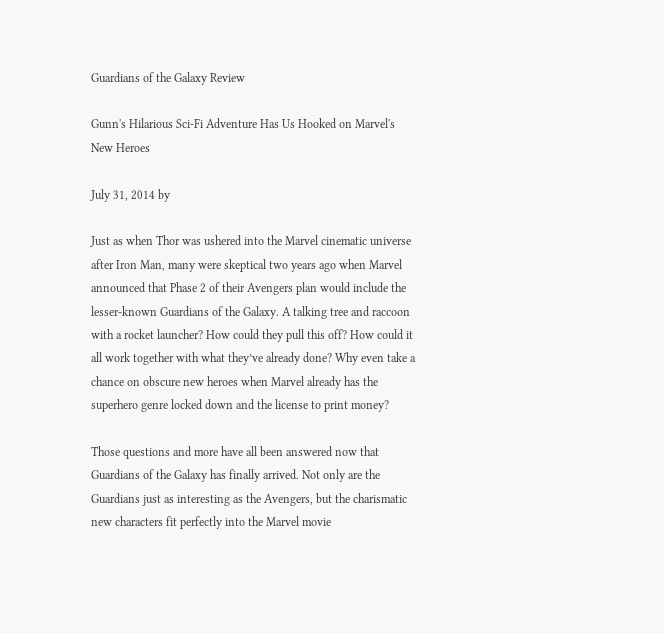Guardians of the Galaxy Review

Gunn's Hilarious Sci-Fi Adventure Has Us Hooked on Marvel's New Heroes

July 31, 2014 by

Just as when Thor was ushered into the Marvel cinematic universe after Iron Man, many were skeptical two years ago when Marvel announced that Phase 2 of their Avengers plan would include the lesser-known Guardians of the Galaxy. A talking tree and raccoon with a rocket launcher? How could they pull this off? How could it all work together with what they’ve already done? Why even take a chance on obscure new heroes when Marvel already has the superhero genre locked down and the license to print money?

Those questions and more have all been answered now that Guardians of the Galaxy has finally arrived. Not only are the Guardians just as interesting as the Avengers, but the charismatic new characters fit perfectly into the Marvel movie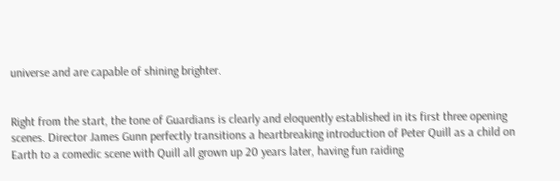universe and are capable of shining brighter.


Right from the start, the tone of Guardians is clearly and eloquently established in its first three opening scenes. Director James Gunn perfectly transitions a heartbreaking introduction of Peter Quill as a child on Earth to a comedic scene with Quill all grown up 20 years later, having fun raiding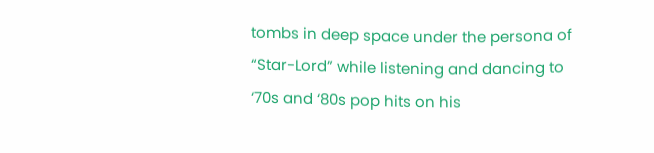tombs in deep space under the persona of “Star-Lord” while listening and dancing to ‘70s and ‘80s pop hits on his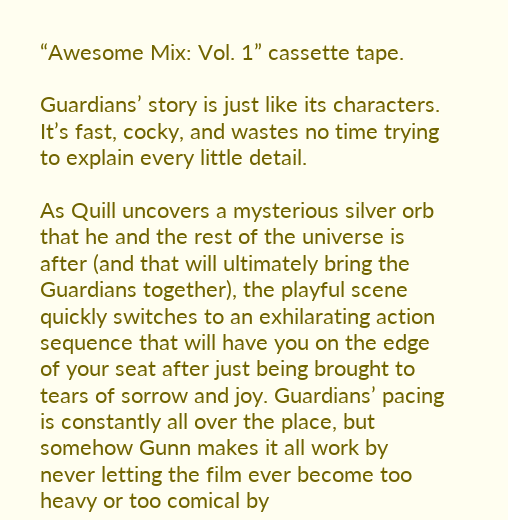“Awesome Mix: Vol. 1” cassette tape.

Guardians’ story is just like its characters. It’s fast, cocky, and wastes no time trying to explain every little detail.

As Quill uncovers a mysterious silver orb that he and the rest of the universe is after (and that will ultimately bring the Guardians together), the playful scene quickly switches to an exhilarating action sequence that will have you on the edge of your seat after just being brought to tears of sorrow and joy. Guardians’ pacing is constantly all over the place, but somehow Gunn makes it all work by never letting the film ever become too heavy or too comical by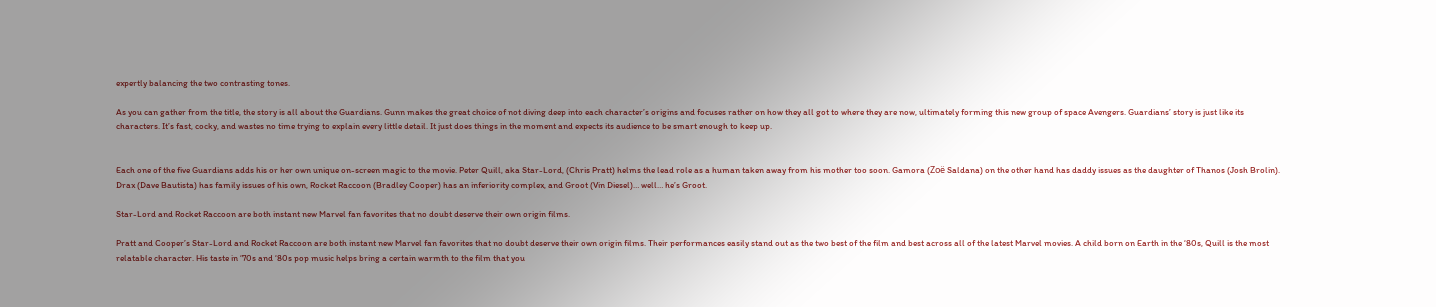expertly balancing the two contrasting tones.

As you can gather from the title, the story is all about the Guardians. Gunn makes the great choice of not diving deep into each character’s origins and focuses rather on how they all got to where they are now, ultimately forming this new group of space Avengers. Guardians’ story is just like its characters. It’s fast, cocky, and wastes no time trying to explain every little detail. It just does things in the moment and expects its audience to be smart enough to keep up.


Each one of the five Guardians adds his or her own unique on-screen magic to the movie. Peter Quill, aka Star-Lord, (Chris Pratt) helms the lead role as a human taken away from his mother too soon. Gamora (Zoë Saldana) on the other hand has daddy issues as the daughter of Thanos (Josh Brolin). Drax (Dave Bautista) has family issues of his own, Rocket Raccoon (Bradley Cooper) has an inferiority complex, and Groot (Vin Diesel)… well… he’s Groot.

Star-Lord and Rocket Raccoon are both instant new Marvel fan favorites that no doubt deserve their own origin films.

Pratt and Cooper’s Star-Lord and Rocket Raccoon are both instant new Marvel fan favorites that no doubt deserve their own origin films. Their performances easily stand out as the two best of the film and best across all of the latest Marvel movies. A child born on Earth in the ‘80s, Quill is the most relatable character. His taste in ‘70s and ‘80s pop music helps bring a certain warmth to the film that you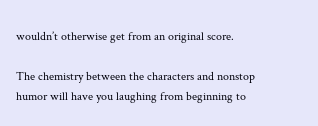wouldn’t otherwise get from an original score.

The chemistry between the characters and nonstop humor will have you laughing from beginning to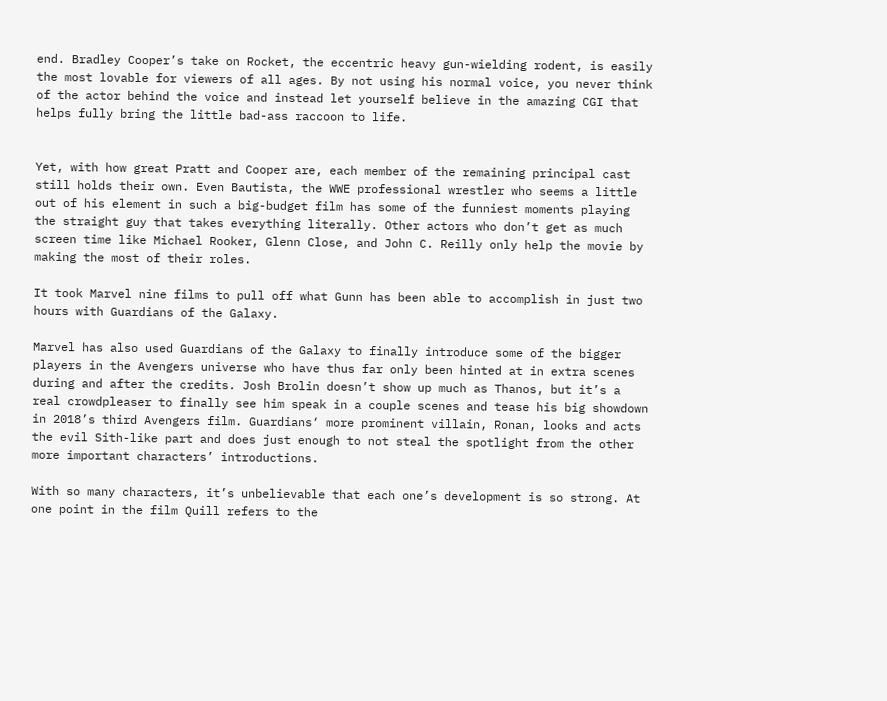end. Bradley Cooper’s take on Rocket, the eccentric heavy gun-wielding rodent, is easily the most lovable for viewers of all ages. By not using his normal voice, you never think of the actor behind the voice and instead let yourself believe in the amazing CGI that helps fully bring the little bad-ass raccoon to life.


Yet, with how great Pratt and Cooper are, each member of the remaining principal cast still holds their own. Even Bautista, the WWE professional wrestler who seems a little out of his element in such a big-budget film has some of the funniest moments playing the straight guy that takes everything literally. Other actors who don’t get as much screen time like Michael Rooker, Glenn Close, and John C. Reilly only help the movie by making the most of their roles.

It took Marvel nine films to pull off what Gunn has been able to accomplish in just two hours with Guardians of the Galaxy.

Marvel has also used Guardians of the Galaxy to finally introduce some of the bigger players in the Avengers universe who have thus far only been hinted at in extra scenes during and after the credits. Josh Brolin doesn’t show up much as Thanos, but it’s a real crowdpleaser to finally see him speak in a couple scenes and tease his big showdown in 2018’s third Avengers film. Guardians‘ more prominent villain, Ronan, looks and acts the evil Sith-like part and does just enough to not steal the spotlight from the other more important characters’ introductions.

With so many characters, it’s unbelievable that each one’s development is so strong. At one point in the film Quill refers to the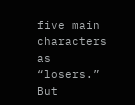five main characters as “losers.” But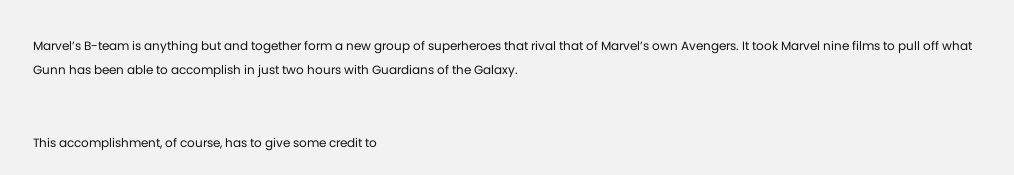Marvel’s B-team is anything but and together form a new group of superheroes that rival that of Marvel’s own Avengers. It took Marvel nine films to pull off what Gunn has been able to accomplish in just two hours with Guardians of the Galaxy.


This accomplishment, of course, has to give some credit to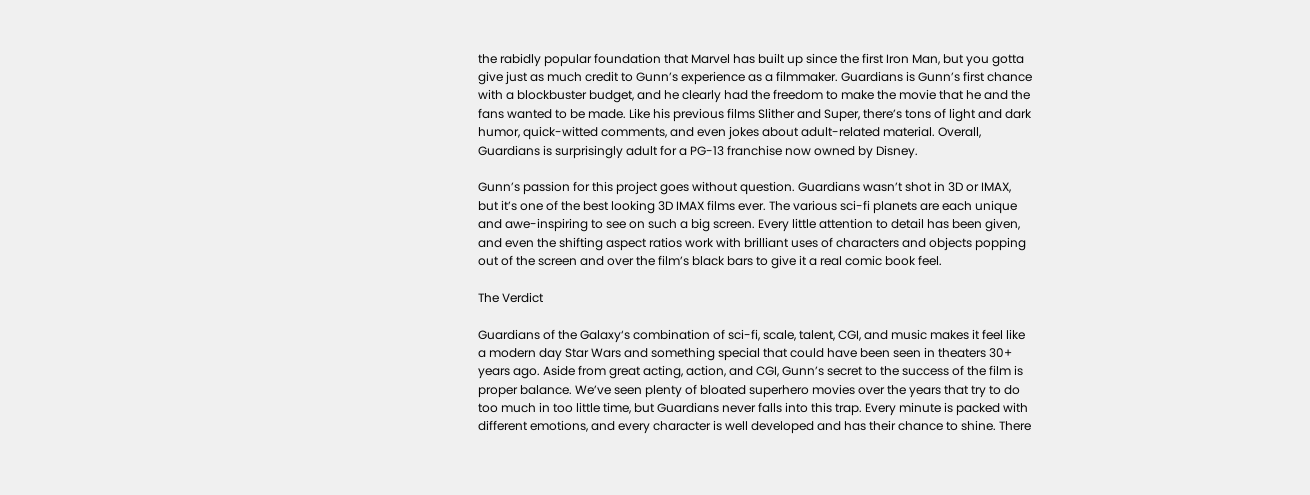the rabidly popular foundation that Marvel has built up since the first Iron Man, but you gotta give just as much credit to Gunn’s experience as a filmmaker. Guardians is Gunn’s first chance with a blockbuster budget, and he clearly had the freedom to make the movie that he and the fans wanted to be made. Like his previous films Slither and Super, there’s tons of light and dark humor, quick-witted comments, and even jokes about adult-related material. Overall, Guardians is surprisingly adult for a PG-13 franchise now owned by Disney.

Gunn’s passion for this project goes without question. Guardians wasn’t shot in 3D or IMAX, but it’s one of the best looking 3D IMAX films ever. The various sci-fi planets are each unique and awe-inspiring to see on such a big screen. Every little attention to detail has been given, and even the shifting aspect ratios work with brilliant uses of characters and objects popping out of the screen and over the film’s black bars to give it a real comic book feel.

The Verdict

Guardians of the Galaxy‘s combination of sci-fi, scale, talent, CGI, and music makes it feel like a modern day Star Wars and something special that could have been seen in theaters 30+ years ago. Aside from great acting, action, and CGI, Gunn’s secret to the success of the film is proper balance. We’ve seen plenty of bloated superhero movies over the years that try to do too much in too little time, but Guardians never falls into this trap. Every minute is packed with different emotions, and every character is well developed and has their chance to shine. There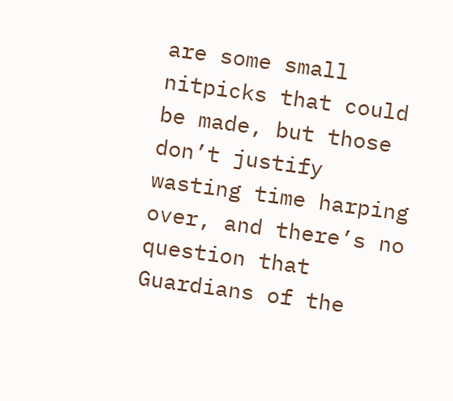are some small nitpicks that could be made, but those don’t justify wasting time harping over, and there’s no question that Guardians of the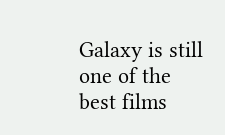Galaxy is still one of the best films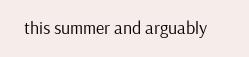this summer and arguably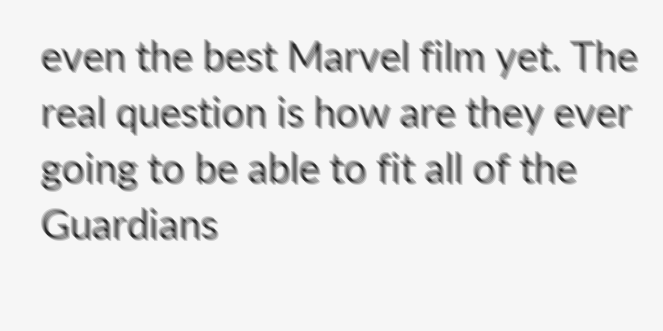even the best Marvel film yet. The real question is how are they ever going to be able to fit all of the Guardians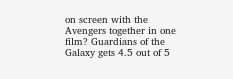on screen with the Avengers together in one film? Guardians of the Galaxy gets 4.5 out of 5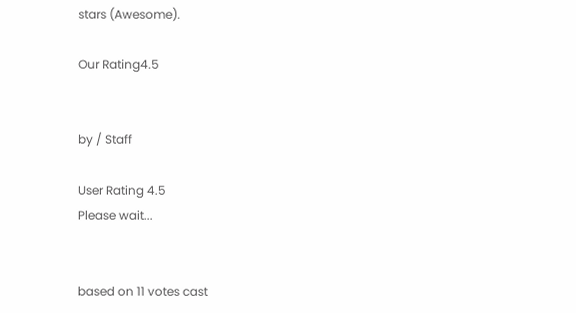stars (Awesome).

Our Rating4.5


by / Staff

User Rating 4.5
Please wait...


based on 11 votes cast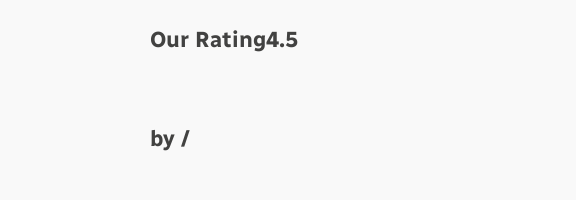Our Rating4.5


by /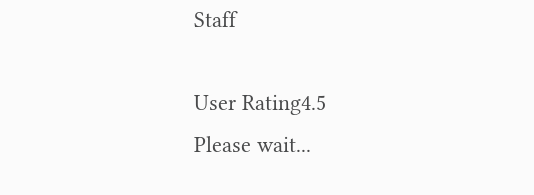Staff

User Rating4.5
Please wait...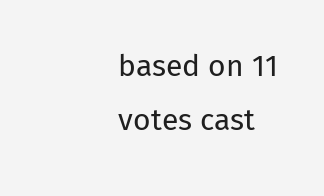based on 11 votes cast